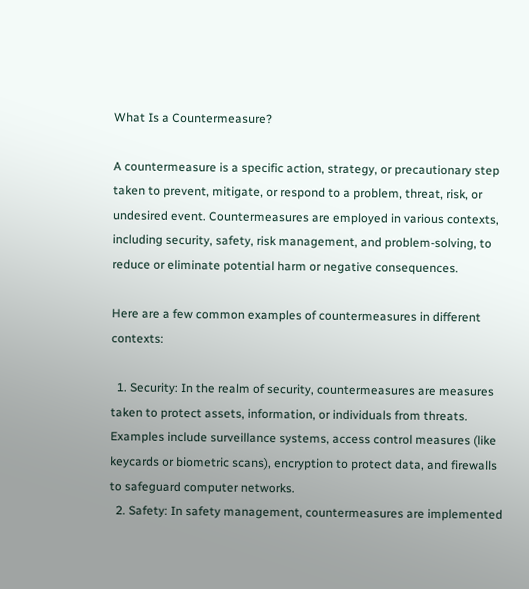What Is a Countermeasure?

A countermeasure is a specific action, strategy, or precautionary step taken to prevent, mitigate, or respond to a problem, threat, risk, or undesired event. Countermeasures are employed in various contexts, including security, safety, risk management, and problem-solving, to reduce or eliminate potential harm or negative consequences.

Here are a few common examples of countermeasures in different contexts:

  1. Security: In the realm of security, countermeasures are measures taken to protect assets, information, or individuals from threats. Examples include surveillance systems, access control measures (like keycards or biometric scans), encryption to protect data, and firewalls to safeguard computer networks.
  2. Safety: In safety management, countermeasures are implemented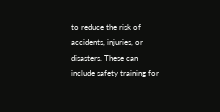to reduce the risk of accidents, injuries, or disasters. These can include safety training for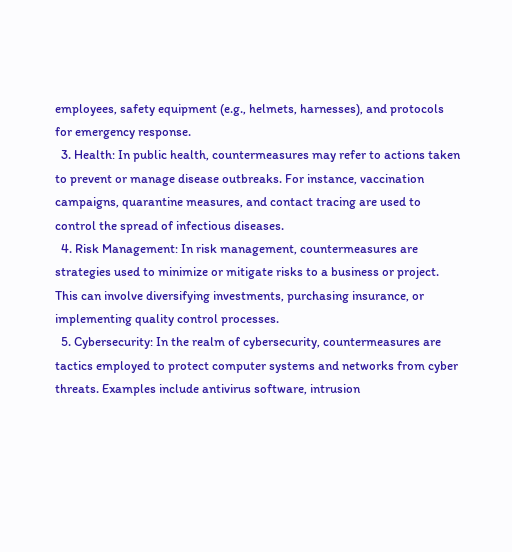employees, safety equipment (e.g., helmets, harnesses), and protocols for emergency response.
  3. Health: In public health, countermeasures may refer to actions taken to prevent or manage disease outbreaks. For instance, vaccination campaigns, quarantine measures, and contact tracing are used to control the spread of infectious diseases.
  4. Risk Management: In risk management, countermeasures are strategies used to minimize or mitigate risks to a business or project. This can involve diversifying investments, purchasing insurance, or implementing quality control processes.
  5. Cybersecurity: In the realm of cybersecurity, countermeasures are tactics employed to protect computer systems and networks from cyber threats. Examples include antivirus software, intrusion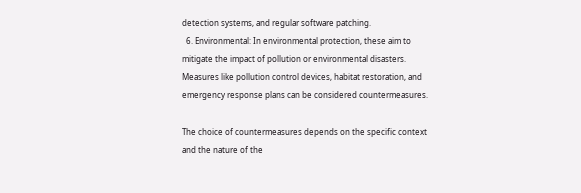detection systems, and regular software patching.
  6. Environmental: In environmental protection, these aim to mitigate the impact of pollution or environmental disasters. Measures like pollution control devices, habitat restoration, and emergency response plans can be considered countermeasures.

The choice of countermeasures depends on the specific context and the nature of the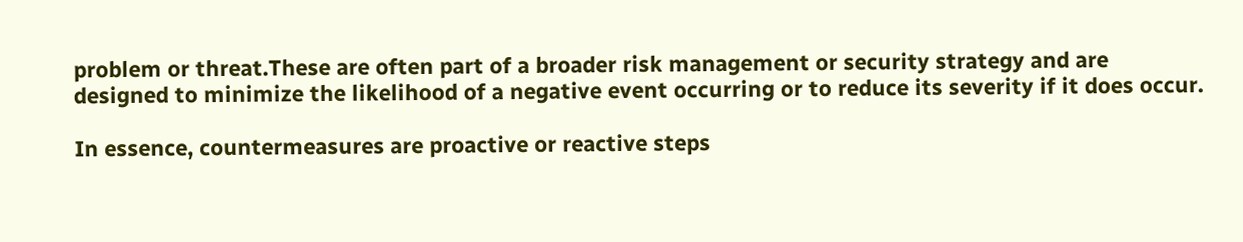problem or threat.These are often part of a broader risk management or security strategy and are designed to minimize the likelihood of a negative event occurring or to reduce its severity if it does occur.

In essence, countermeasures are proactive or reactive steps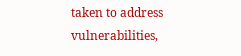taken to address vulnerabilities,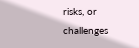risks, or challenges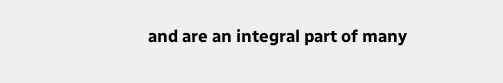and are an integral part of many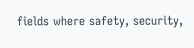fields where safety, security,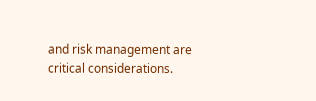and risk management are critical considerations.